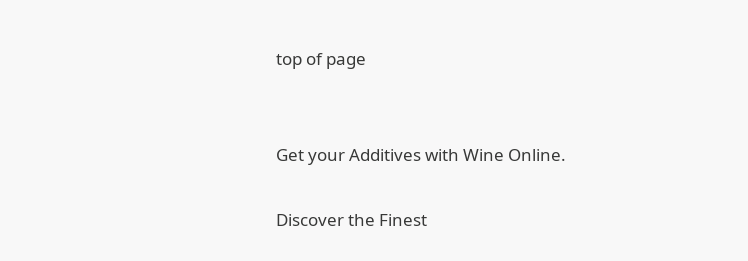top of page


Get your Additives with Wine Online.

Discover the Finest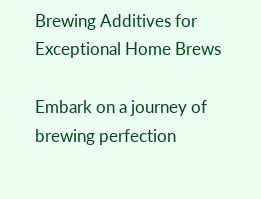Brewing Additives for Exceptional Home Brews

Embark on a journey of brewing perfection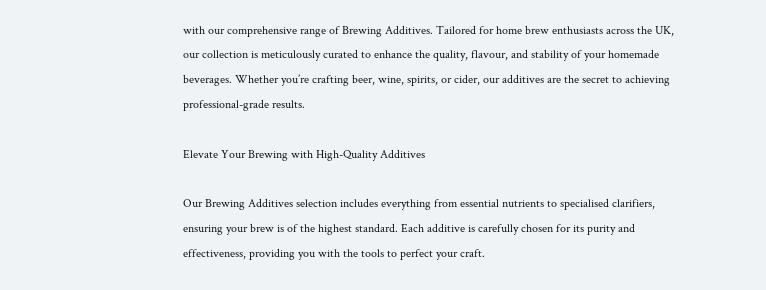with our comprehensive range of Brewing Additives. Tailored for home brew enthusiasts across the UK, our collection is meticulously curated to enhance the quality, flavour, and stability of your homemade beverages. Whether you’re crafting beer, wine, spirits, or cider, our additives are the secret to achieving professional-grade results.

Elevate Your Brewing with High-Quality Additives

Our Brewing Additives selection includes everything from essential nutrients to specialised clarifiers, ensuring your brew is of the highest standard. Each additive is carefully chosen for its purity and effectiveness, providing you with the tools to perfect your craft.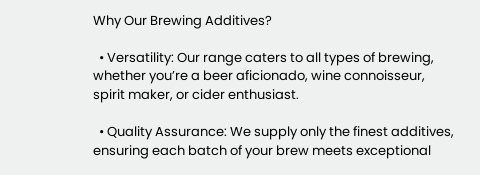Why Our Brewing Additives?

  • Versatility: Our range caters to all types of brewing, whether you’re a beer aficionado, wine connoisseur, spirit maker, or cider enthusiast.

  • Quality Assurance: We supply only the finest additives, ensuring each batch of your brew meets exceptional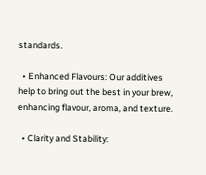standards.

  • Enhanced Flavours: Our additives help to bring out the best in your brew, enhancing flavour, aroma, and texture.

  • Clarity and Stability: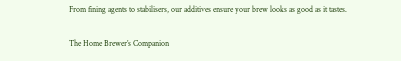From fining agents to stabilisers, our additives ensure your brew looks as good as it tastes.

The Home Brewer’s Companion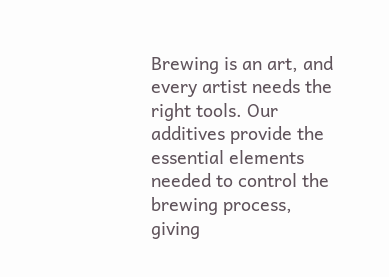Brewing is an art, and every artist needs the right tools. Our additives provide the essential elements needed to control the brewing process, giving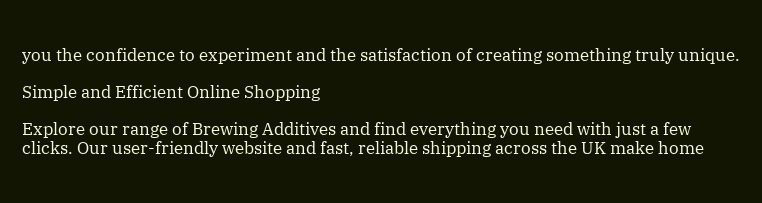you the confidence to experiment and the satisfaction of creating something truly unique.

Simple and Efficient Online Shopping

Explore our range of Brewing Additives and find everything you need with just a few clicks. Our user-friendly website and fast, reliable shipping across the UK make home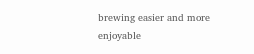brewing easier and more enjoyable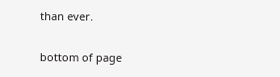than ever.

bottom of page